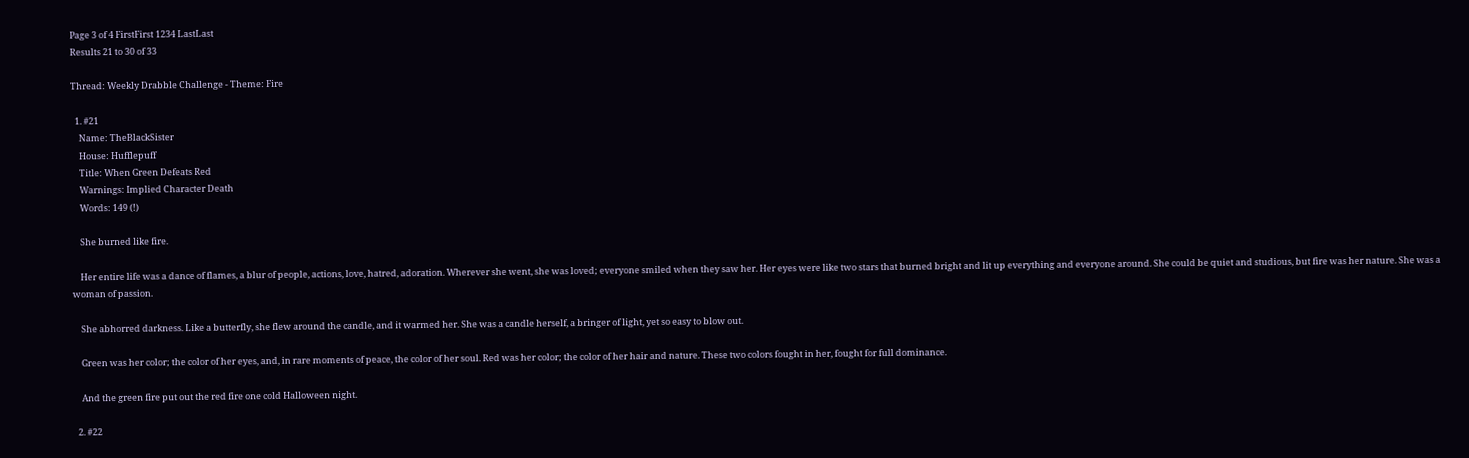Page 3 of 4 FirstFirst 1234 LastLast
Results 21 to 30 of 33

Thread: Weekly Drabble Challenge - Theme: Fire

  1. #21
    Name: TheBlackSister
    House: Hufflepuff
    Title: When Green Defeats Red
    Warnings: Implied Character Death
    Words: 149 (!)

    She burned like fire.

    Her entire life was a dance of flames, a blur of people, actions, love, hatred, adoration. Wherever she went, she was loved; everyone smiled when they saw her. Her eyes were like two stars that burned bright and lit up everything and everyone around. She could be quiet and studious, but fire was her nature. She was a woman of passion.

    She abhorred darkness. Like a butterfly, she flew around the candle, and it warmed her. She was a candle herself, a bringer of light, yet so easy to blow out.

    Green was her color; the color of her eyes, and, in rare moments of peace, the color of her soul. Red was her color; the color of her hair and nature. These two colors fought in her, fought for full dominance.

    And the green fire put out the red fire one cold Halloween night.

  2. #22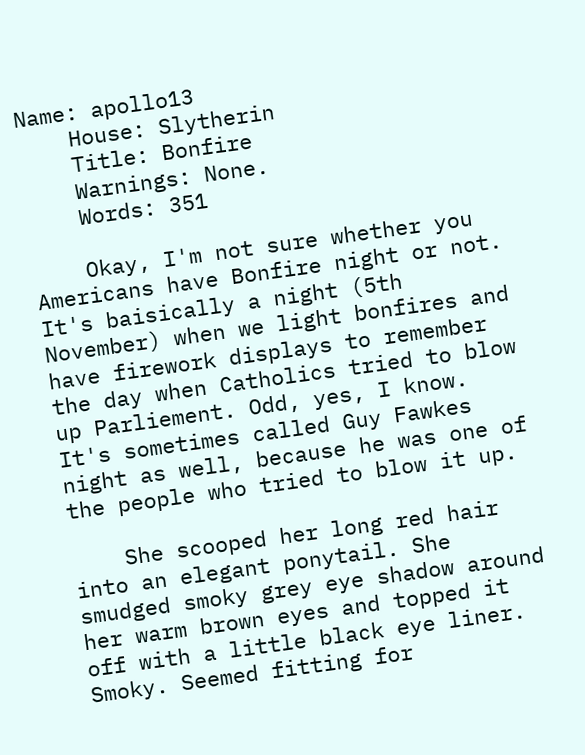Name: apollo13
    House: Slytherin
    Title: Bonfire
    Warnings: None.
    Words: 351

    Okay, I'm not sure whether you Americans have Bonfire night or not. It's baisically a night (5th November) when we light bonfires and have firework displays to remember the day when Catholics tried to blow up Parliement. Odd, yes, I know. It's sometimes called Guy Fawkes night as well, because he was one of the people who tried to blow it up.

    She scooped her long red hair into an elegant ponytail. She smudged smoky grey eye shadow around her warm brown eyes and topped it off with a little black eye liner. Smoky. Seemed fitting for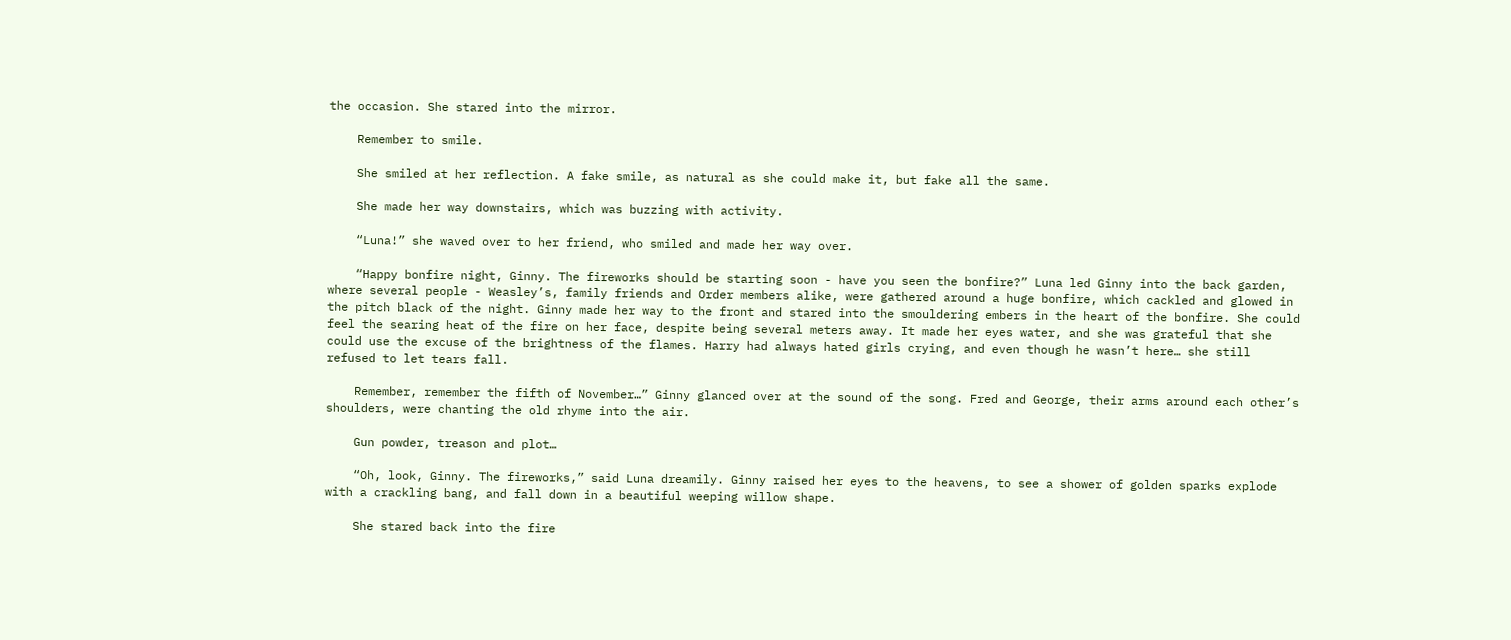the occasion. She stared into the mirror.

    Remember to smile.

    She smiled at her reflection. A fake smile, as natural as she could make it, but fake all the same.

    She made her way downstairs, which was buzzing with activity.

    “Luna!” she waved over to her friend, who smiled and made her way over.

    “Happy bonfire night, Ginny. The fireworks should be starting soon - have you seen the bonfire?” Luna led Ginny into the back garden, where several people - Weasley’s, family friends and Order members alike, were gathered around a huge bonfire, which cackled and glowed in the pitch black of the night. Ginny made her way to the front and stared into the smouldering embers in the heart of the bonfire. She could feel the searing heat of the fire on her face, despite being several meters away. It made her eyes water, and she was grateful that she could use the excuse of the brightness of the flames. Harry had always hated girls crying, and even though he wasn’t here… she still refused to let tears fall.

    Remember, remember the fifth of November…” Ginny glanced over at the sound of the song. Fred and George, their arms around each other’s shoulders, were chanting the old rhyme into the air.

    Gun powder, treason and plot…

    “Oh, look, Ginny. The fireworks,” said Luna dreamily. Ginny raised her eyes to the heavens, to see a shower of golden sparks explode with a crackling bang, and fall down in a beautiful weeping willow shape.

    She stared back into the fire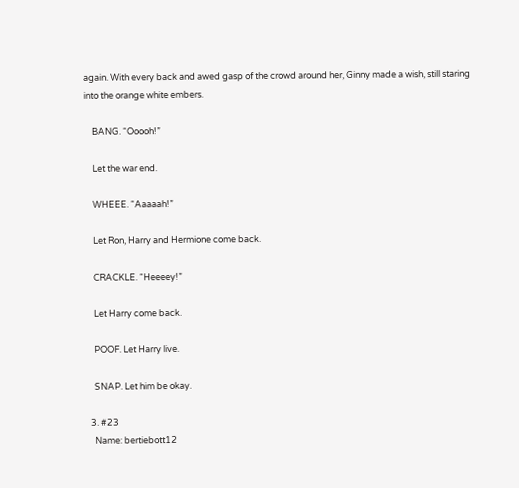again. With every back and awed gasp of the crowd around her, Ginny made a wish, still staring into the orange white embers.

    BANG. “Ooooh!”

    Let the war end.

    WHEEE. “Aaaaah!”

    Let Ron, Harry and Hermione come back.

    CRACKLE. “Heeeey!”

    Let Harry come back.

    POOF. Let Harry live.

    SNAP. Let him be okay.

  3. #23
    Name: bertiebott12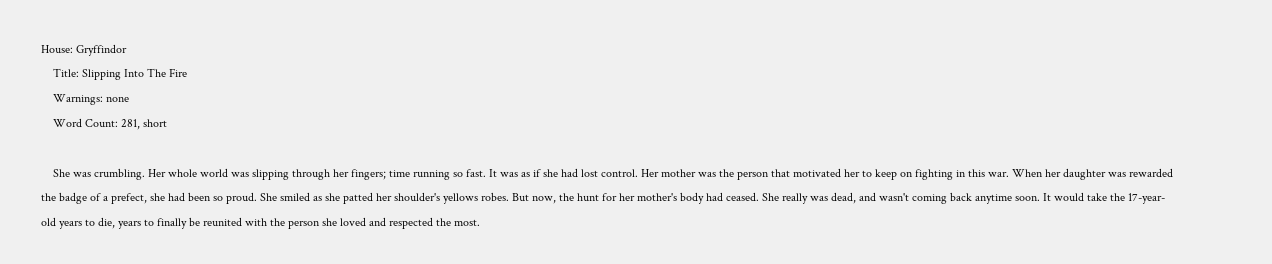House: Gryffindor
    Title: Slipping Into The Fire
    Warnings: none
    Word Count: 281, short

    She was crumbling. Her whole world was slipping through her fingers; time running so fast. It was as if she had lost control. Her mother was the person that motivated her to keep on fighting in this war. When her daughter was rewarded the badge of a prefect, she had been so proud. She smiled as she patted her shoulder's yellows robes. But now, the hunt for her mother's body had ceased. She really was dead, and wasn't coming back anytime soon. It would take the 17-year-old years to die, years to finally be reunited with the person she loved and respected the most.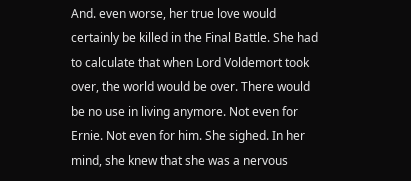And. even worse, her true love would certainly be killed in the Final Battle. She had to calculate that when Lord Voldemort took over, the world would be over. There would be no use in living anymore. Not even for Ernie. Not even for him. She sighed. In her mind, she knew that she was a nervous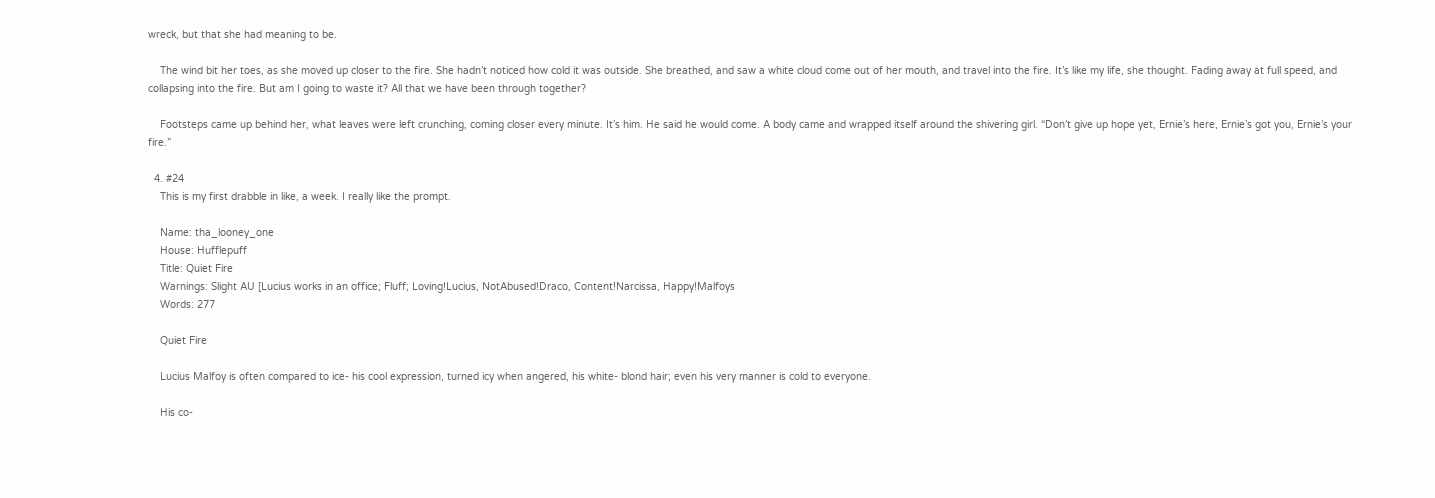wreck, but that she had meaning to be.

    The wind bit her toes, as she moved up closer to the fire. She hadn’t noticed how cold it was outside. She breathed, and saw a white cloud come out of her mouth, and travel into the fire. It’s like my life, she thought. Fading away at full speed, and collapsing into the fire. But am I going to waste it? All that we have been through together?

    Footsteps came up behind her, what leaves were left crunching, coming closer every minute. It’s him. He said he would come. A body came and wrapped itself around the shivering girl. “Don’t give up hope yet, Ernie’s here, Ernie’s got you, Ernie’s your fire.”

  4. #24
    This is my first drabble in like, a week. I really like the prompt.

    Name: tha_looney_one
    House: Hufflepuff
    Title: Quiet Fire
    Warnings: Slight AU [Lucius works in an office; Fluff; Loving!Lucius, NotAbused!Draco, Content!Narcissa, Happy!Malfoys
    Words: 277

    Quiet Fire

    Lucius Malfoy is often compared to ice- his cool expression, turned icy when angered, his white- blond hair; even his very manner is cold to everyone.

    His co-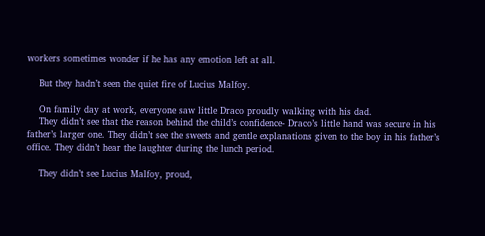workers sometimes wonder if he has any emotion left at all.

    But they hadn’t seen the quiet fire of Lucius Malfoy.

    On family day at work, everyone saw little Draco proudly walking with his dad.
    They didn’t see that the reason behind the child’s confidence- Draco’s little hand was secure in his father’s larger one. They didn’t see the sweets and gentle explanations given to the boy in his father’s office. They didn’t hear the laughter during the lunch period.

    They didn’t see Lucius Malfoy, proud,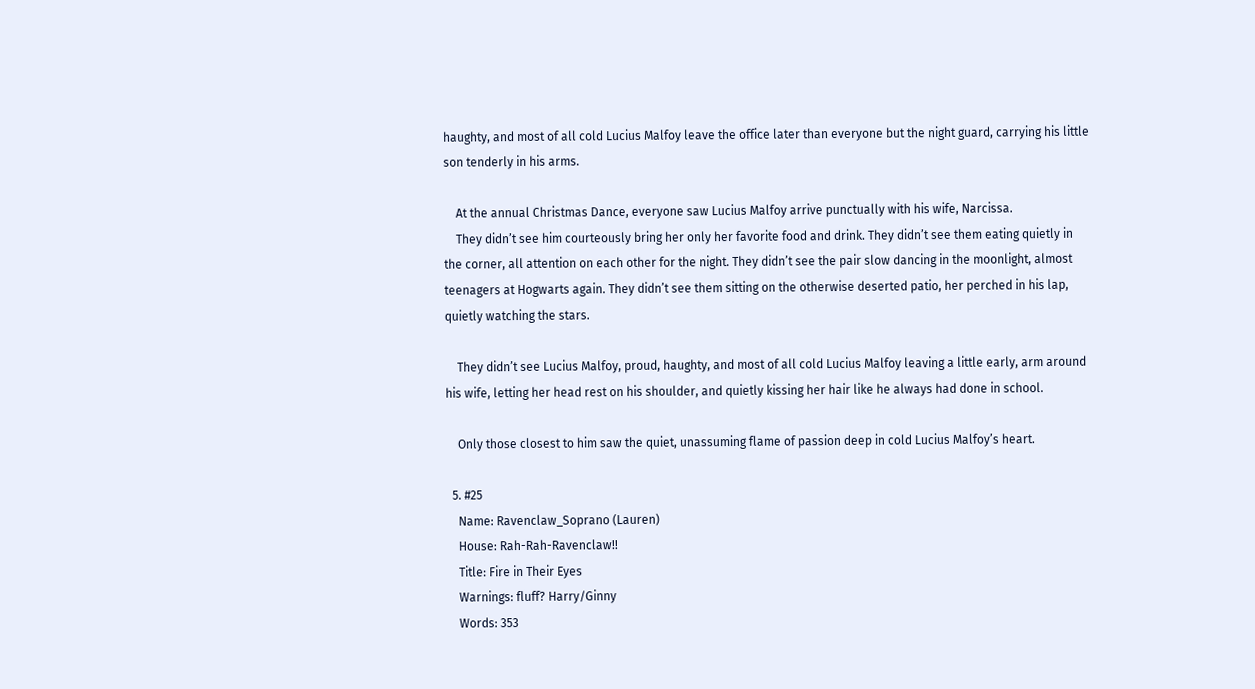haughty, and most of all cold Lucius Malfoy leave the office later than everyone but the night guard, carrying his little son tenderly in his arms.

    At the annual Christmas Dance, everyone saw Lucius Malfoy arrive punctually with his wife, Narcissa.
    They didn’t see him courteously bring her only her favorite food and drink. They didn’t see them eating quietly in the corner, all attention on each other for the night. They didn’t see the pair slow dancing in the moonlight, almost teenagers at Hogwarts again. They didn’t see them sitting on the otherwise deserted patio, her perched in his lap, quietly watching the stars.

    They didn’t see Lucius Malfoy, proud, haughty, and most of all cold Lucius Malfoy leaving a little early, arm around his wife, letting her head rest on his shoulder, and quietly kissing her hair like he always had done in school.

    Only those closest to him saw the quiet, unassuming flame of passion deep in cold Lucius Malfoy’s heart.

  5. #25
    Name: Ravenclaw_Soprano (Lauren)
    House: Rah-Rah-Ravenclaw!!
    Title: Fire in Their Eyes
    Warnings: fluff? Harry/Ginny
    Words: 353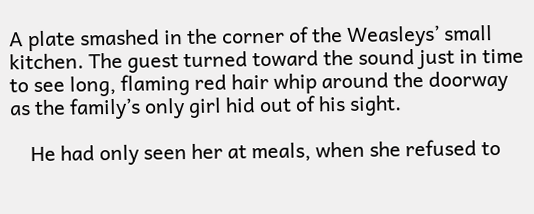A plate smashed in the corner of the Weasleys’ small kitchen. The guest turned toward the sound just in time to see long, flaming red hair whip around the doorway as the family’s only girl hid out of his sight.

    He had only seen her at meals, when she refused to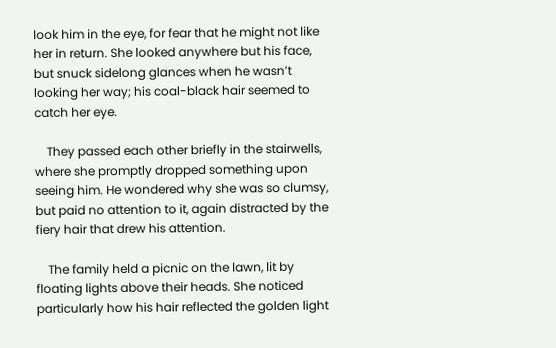look him in the eye, for fear that he might not like her in return. She looked anywhere but his face, but snuck sidelong glances when he wasn’t looking her way; his coal-black hair seemed to catch her eye.

    They passed each other briefly in the stairwells, where she promptly dropped something upon seeing him. He wondered why she was so clumsy, but paid no attention to it, again distracted by the fiery hair that drew his attention.

    The family held a picnic on the lawn, lit by floating lights above their heads. She noticed particularly how his hair reflected the golden light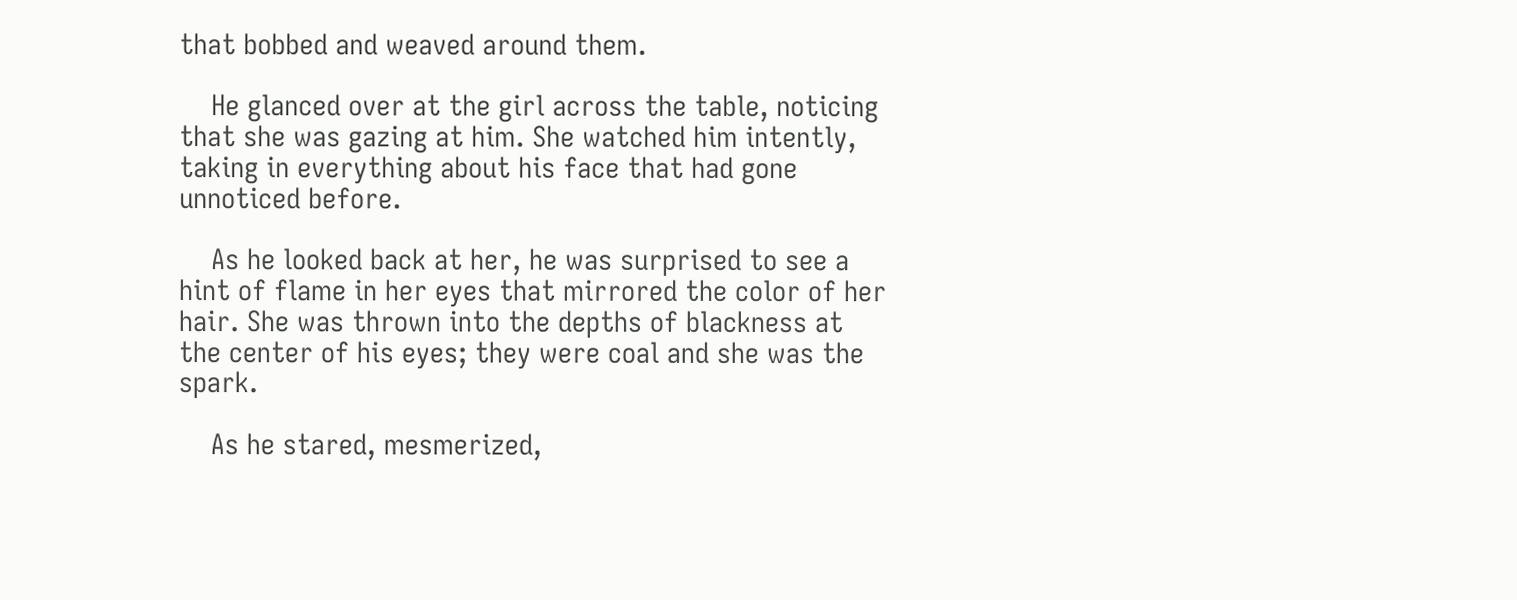that bobbed and weaved around them.

    He glanced over at the girl across the table, noticing that she was gazing at him. She watched him intently, taking in everything about his face that had gone unnoticed before.

    As he looked back at her, he was surprised to see a hint of flame in her eyes that mirrored the color of her hair. She was thrown into the depths of blackness at the center of his eyes; they were coal and she was the spark.

    As he stared, mesmerized,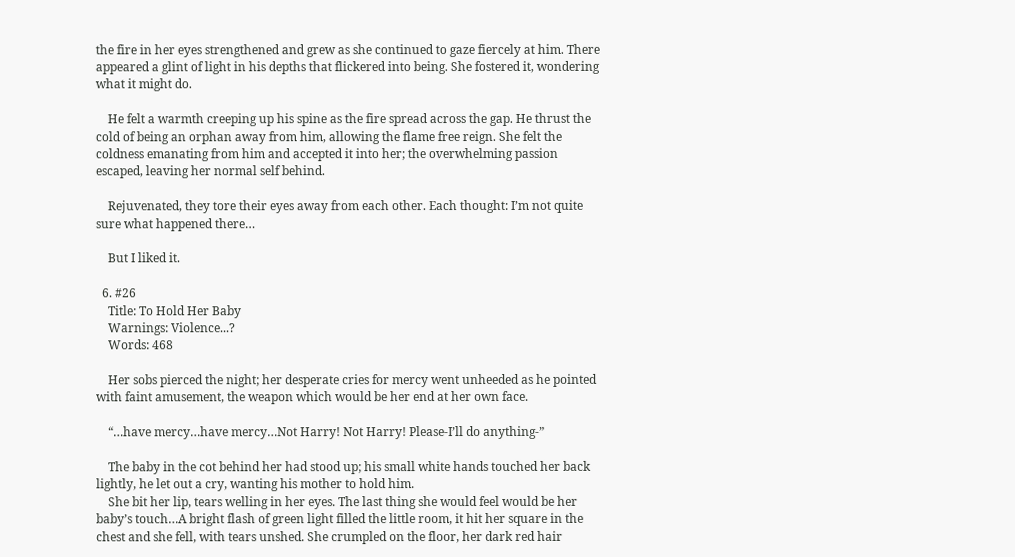the fire in her eyes strengthened and grew as she continued to gaze fiercely at him. There appeared a glint of light in his depths that flickered into being. She fostered it, wondering what it might do.

    He felt a warmth creeping up his spine as the fire spread across the gap. He thrust the cold of being an orphan away from him, allowing the flame free reign. She felt the coldness emanating from him and accepted it into her; the overwhelming passion escaped, leaving her normal self behind.

    Rejuvenated, they tore their eyes away from each other. Each thought: I’m not quite sure what happened there…

    But I liked it.

  6. #26
    Title: To Hold Her Baby
    Warnings: Violence...?
    Words: 468

    Her sobs pierced the night; her desperate cries for mercy went unheeded as he pointed with faint amusement, the weapon which would be her end at her own face.

    “…have mercy…have mercy…Not Harry! Not Harry! Please-I’ll do anything-”

    The baby in the cot behind her had stood up; his small white hands touched her back lightly, he let out a cry, wanting his mother to hold him.
    She bit her lip, tears welling in her eyes. The last thing she would feel would be her baby’s touch…A bright flash of green light filled the little room, it hit her square in the chest and she fell, with tears unshed. She crumpled on the floor, her dark red hair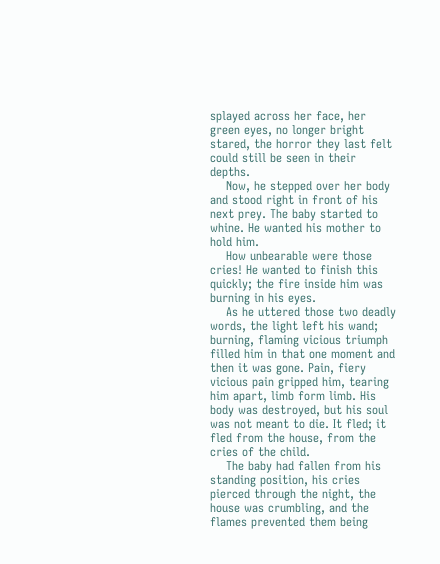splayed across her face, her green eyes, no longer bright stared, the horror they last felt could still be seen in their depths.
    Now, he stepped over her body and stood right in front of his next prey. The baby started to whine. He wanted his mother to hold him.
    How unbearable were those cries! He wanted to finish this quickly; the fire inside him was burning in his eyes.
    As he uttered those two deadly words, the light left his wand; burning, flaming vicious triumph filled him in that one moment and then it was gone. Pain, fiery vicious pain gripped him, tearing him apart, limb form limb. His body was destroyed, but his soul was not meant to die. It fled; it fled from the house, from the cries of the child.
    The baby had fallen from his standing position, his cries pierced through the night, the house was crumbling, and the flames prevented them being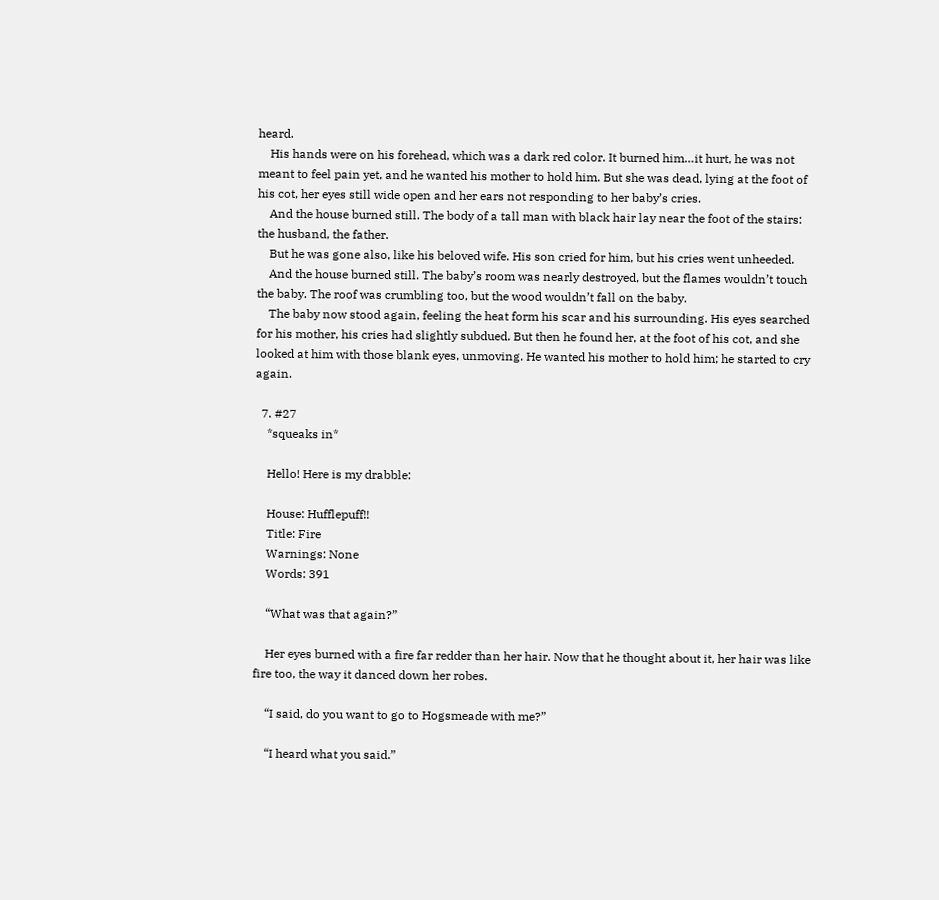heard.
    His hands were on his forehead, which was a dark red color. It burned him…it hurt, he was not meant to feel pain yet, and he wanted his mother to hold him. But she was dead, lying at the foot of his cot, her eyes still wide open and her ears not responding to her baby’s cries.
    And the house burned still. The body of a tall man with black hair lay near the foot of the stairs: the husband, the father.
    But he was gone also, like his beloved wife. His son cried for him, but his cries went unheeded.
    And the house burned still. The baby’s room was nearly destroyed, but the flames wouldn’t touch the baby. The roof was crumbling too, but the wood wouldn’t fall on the baby.
    The baby now stood again, feeling the heat form his scar and his surrounding. His eyes searched for his mother, his cries had slightly subdued. But then he found her, at the foot of his cot, and she looked at him with those blank eyes, unmoving. He wanted his mother to hold him; he started to cry again.

  7. #27
    *squeaks in*

    Hello! Here is my drabble:

    House: Hufflepuff!!
    Title: Fire
    Warnings: None
    Words: 391

    “What was that again?”

    Her eyes burned with a fire far redder than her hair. Now that he thought about it, her hair was like fire too, the way it danced down her robes.

    “I said, do you want to go to Hogsmeade with me?”

    “I heard what you said.”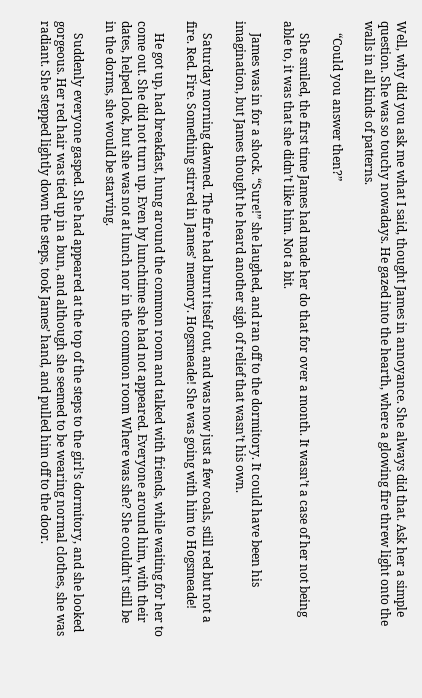Well, why did you ask me what I said, thought James in annoyance. She always did that. Ask her a simple question. She was so touchy nowadays. He gazed into the hearth, where a glowing fire threw light onto the walls in all kinds of patterns.

    “Could you answer then?”

    She smiled, the first time James had made her do that for over a month. It wasn’t a case of her not being able to, it was that she didn’t like him. Not a bit.

    James was in for a shock. “Sure!” she laughed, and ran off to the dormitory. It could have been his imagination, but James thought he heard another sigh of relief that wasn’t his own.

    Saturday morning dawned. The fire had burnt itself out, and was now just a few coals, still red but not a fire. Red. Fire. Something stirred in James’ memory. Hogsmeade! She was going with him to Hogsmeade!

    He got up, had breakfast, hung around the common room and talked with friends, while waiting for her to come out. She did not turn up. Even by lunchtime she had not appeared. Everyone around him, with their dates, helped look, but she was not at lunch nor in the common room Where was she? She couldn’t still be in the dorms, she would be starving.

    Suddenly everyone gasped. She had appeared at the top of the steps to the girl’s dormitory, and she looked gorgeous. Her red hair was tied up in a bun, and although she seemed to be wearing normal clothes, she was radiant. She stepped lightly down the steps, took James’ hand, and pulled him off to the door.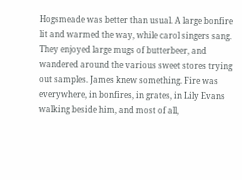Hogsmeade was better than usual. A large bonfire lit and warmed the way, while carol singers sang. They enjoyed large mugs of butterbeer, and wandered around the various sweet stores trying out samples. James knew something. Fire was everywhere, in bonfires, in grates, in Lily Evans walking beside him, and most of all,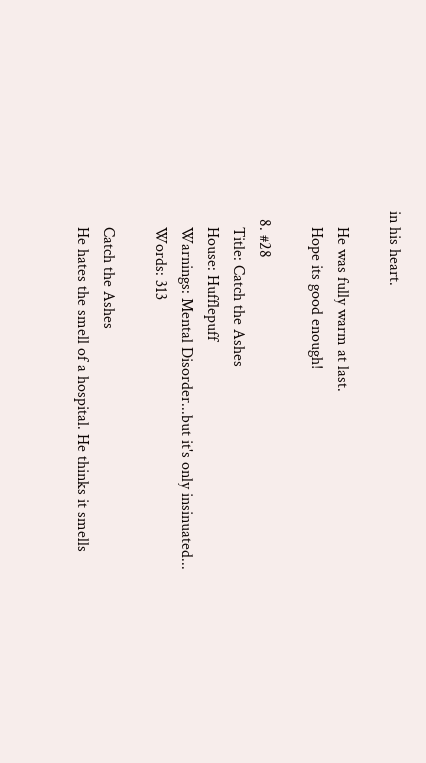in his heart.

    He was fully warm at last.
    Hope its good enough!

  8. #28
    Title: Catch the Ashes
    House: Hufflepuff
    Warnings: Mental Disorder...but it's only insinuated...
    Words: 313

    Catch the Ashes
    He hates the smell of a hospital. He thinks it smells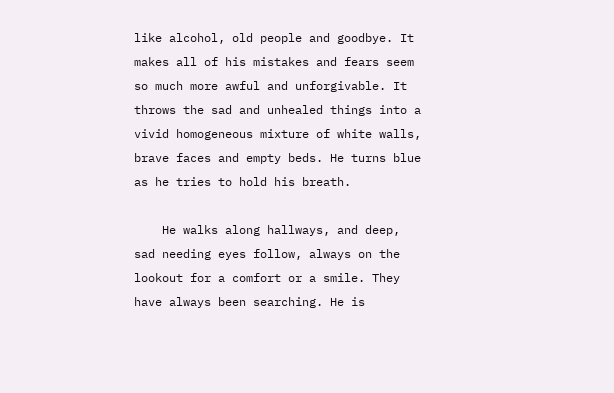like alcohol, old people and goodbye. It makes all of his mistakes and fears seem so much more awful and unforgivable. It throws the sad and unhealed things into a vivid homogeneous mixture of white walls, brave faces and empty beds. He turns blue as he tries to hold his breath.

    He walks along hallways, and deep, sad needing eyes follow, always on the lookout for a comfort or a smile. They have always been searching. He is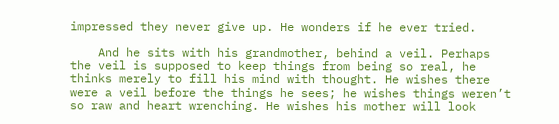impressed they never give up. He wonders if he ever tried.

    And he sits with his grandmother, behind a veil. Perhaps the veil is supposed to keep things from being so real, he thinks merely to fill his mind with thought. He wishes there were a veil before the things he sees; he wishes things weren’t so raw and heart wrenching. He wishes his mother will look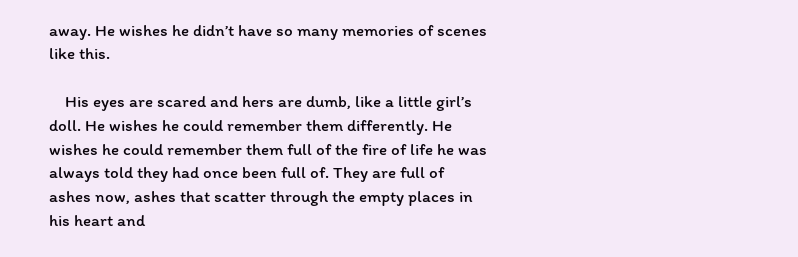away. He wishes he didn’t have so many memories of scenes like this.

    His eyes are scared and hers are dumb, like a little girl’s doll. He wishes he could remember them differently. He wishes he could remember them full of the fire of life he was always told they had once been full of. They are full of ashes now, ashes that scatter through the empty places in his heart and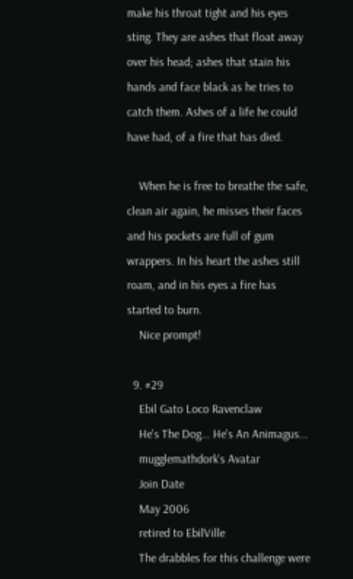make his throat tight and his eyes sting. They are ashes that float away over his head; ashes that stain his hands and face black as he tries to catch them. Ashes of a life he could have had, of a fire that has died.

    When he is free to breathe the safe, clean air again, he misses their faces and his pockets are full of gum wrappers. In his heart the ashes still roam, and in his eyes a fire has started to burn.
    Nice prompt!

  9. #29
    Ebil Gato Loco Ravenclaw
    He's The Dog... He's An Animagus...
    mugglemathdork's Avatar
    Join Date
    May 2006
    retired to EbilVille
    The drabbles for this challenge were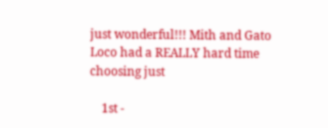just wonderful!!! Mith and Gato Loco had a REALLY hard time choosing just

    1st -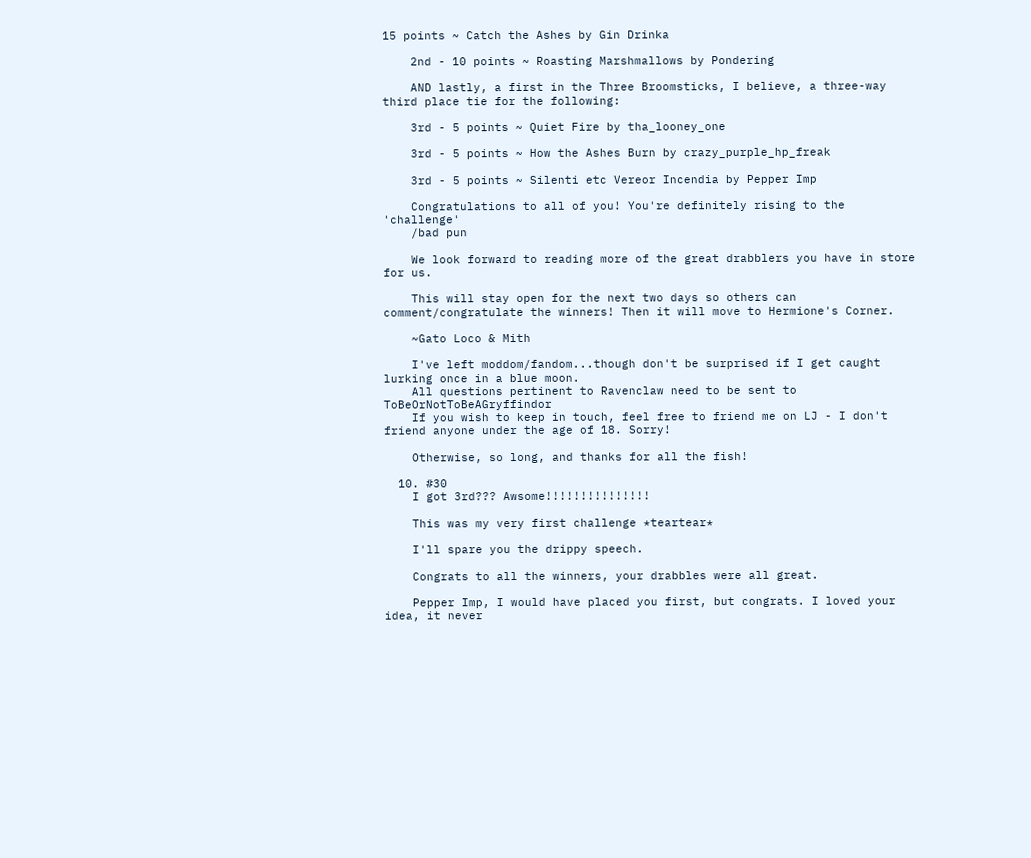15 points ~ Catch the Ashes by Gin Drinka

    2nd - 10 points ~ Roasting Marshmallows by Pondering

    AND lastly, a first in the Three Broomsticks, I believe, a three-way third place tie for the following:

    3rd - 5 points ~ Quiet Fire by tha_looney_one

    3rd - 5 points ~ How the Ashes Burn by crazy_purple_hp_freak

    3rd - 5 points ~ Silenti etc Vereor Incendia by Pepper Imp

    Congratulations to all of you! You're definitely rising to the 'challenge'
    /bad pun

    We look forward to reading more of the great drabblers you have in store for us.

    This will stay open for the next two days so others can comment/congratulate the winners! Then it will move to Hermione's Corner.

    ~Gato Loco & Mith

    I've left moddom/fandom...though don't be surprised if I get caught lurking once in a blue moon.
    All questions pertinent to Ravenclaw need to be sent to ToBeOrNotToBeAGryffindor
    If you wish to keep in touch, feel free to friend me on LJ - I don't friend anyone under the age of 18. Sorry!

    Otherwise, so long, and thanks for all the fish!

  10. #30
    I got 3rd??? Awsome!!!!!!!!!!!!!!!

    This was my very first challenge *teartear*

    I'll spare you the drippy speech.

    Congrats to all the winners, your drabbles were all great.

    Pepper Imp, I would have placed you first, but congrats. I loved your idea, it never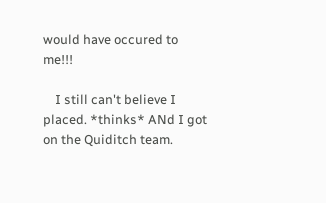would have occured to me!!!

    I still can't believe I placed. *thinks* ANd I got on the Quiditch team.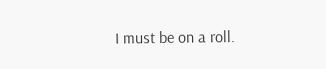I must be on a roll.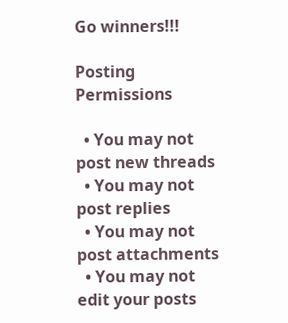Go winners!!!

Posting Permissions

  • You may not post new threads
  • You may not post replies
  • You may not post attachments
  • You may not edit your posts